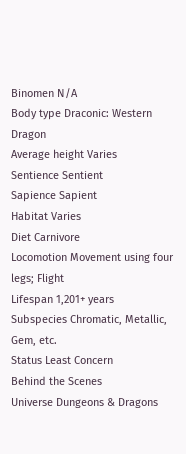Binomen N/A
Body type Draconic: Western Dragon
Average height Varies
Sentience Sentient
Sapience Sapient
Habitat Varies
Diet Carnivore
Locomotion Movement using four legs; Flight
Lifespan 1,201+ years
Subspecies Chromatic, Metallic, Gem, etc.
Status Least Concern
Behind the Scenes
Universe Dungeons & Dragons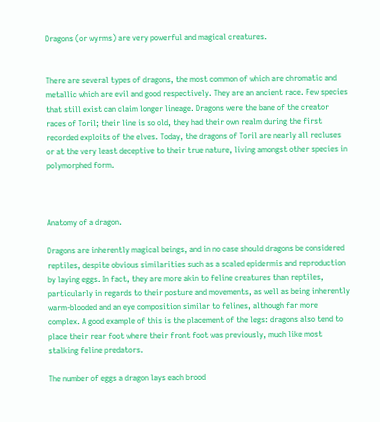Dragons (or wyrms) are very powerful and magical creatures.


There are several types of dragons, the most common of which are chromatic and metallic which are evil and good respectively. They are an ancient race. Few species that still exist can claim longer lineage. Dragons were the bane of the creator races of Toril; their line is so old, they had their own realm during the first recorded exploits of the elves. Today, the dragons of Toril are nearly all recluses or at the very least deceptive to their true nature, living amongst other species in polymorphed form.



Anatomy of a dragon.

Dragons are inherently magical beings, and in no case should dragons be considered reptiles, despite obvious similarities such as a scaled epidermis and reproduction by laying eggs. In fact, they are more akin to feline creatures than reptiles, particularly in regards to their posture and movements, as well as being inherently warm-blooded and an eye composition similar to felines, although far more complex. A good example of this is the placement of the legs: dragons also tend to place their rear foot where their front foot was previously, much like most stalking feline predators.

The number of eggs a dragon lays each brood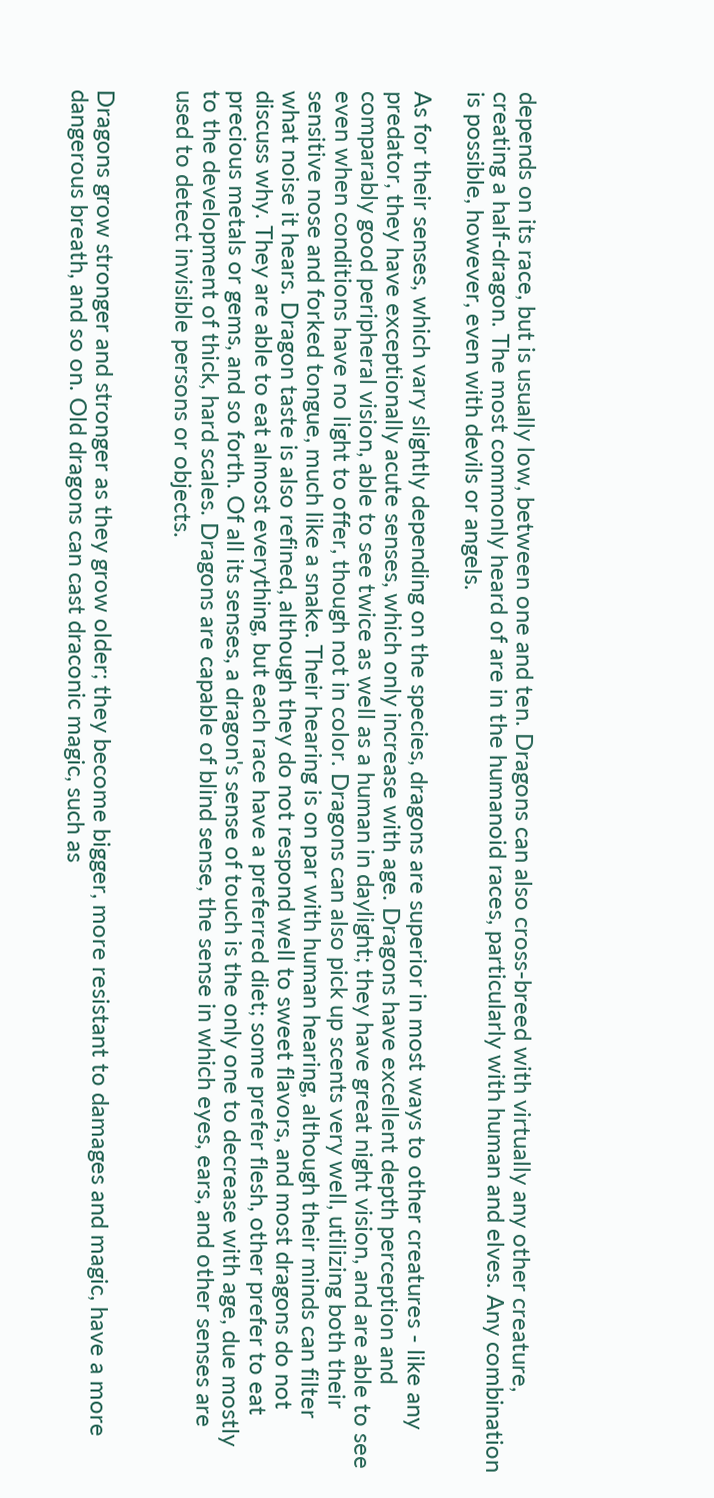depends on its race, but is usually low, between one and ten. Dragons can also cross-breed with virtually any other creature, creating a half-dragon. The most commonly heard of are in the humanoid races, particularly with human and elves. Any combination is possible, however, even with devils or angels.

As for their senses, which vary slightly depending on the species, dragons are superior in most ways to other creatures - like any predator, they have exceptionally acute senses, which only increase with age. Dragons have excellent depth perception and comparably good peripheral vision, able to see twice as well as a human in daylight; they have great night vision, and are able to see even when conditions have no light to offer, though not in color. Dragons can also pick up scents very well, utilizing both their sensitive nose and forked tongue, much like a snake. Their hearing is on par with human hearing, although their minds can filter what noise it hears. Dragon taste is also refined, although they do not respond well to sweet flavors, and most dragons do not discuss why. They are able to eat almost everything, but each race have a preferred diet; some prefer flesh, other prefer to eat precious metals or gems, and so forth. Of all its senses, a dragon's sense of touch is the only one to decrease with age, due mostly to the development of thick, hard scales. Dragons are capable of blind sense, the sense in which eyes, ears, and other senses are used to detect invisible persons or objects.


Dragons grow stronger and stronger as they grow older; they become bigger, more resistant to damages and magic, have a more dangerous breath, and so on. Old dragons can cast draconic magic, such as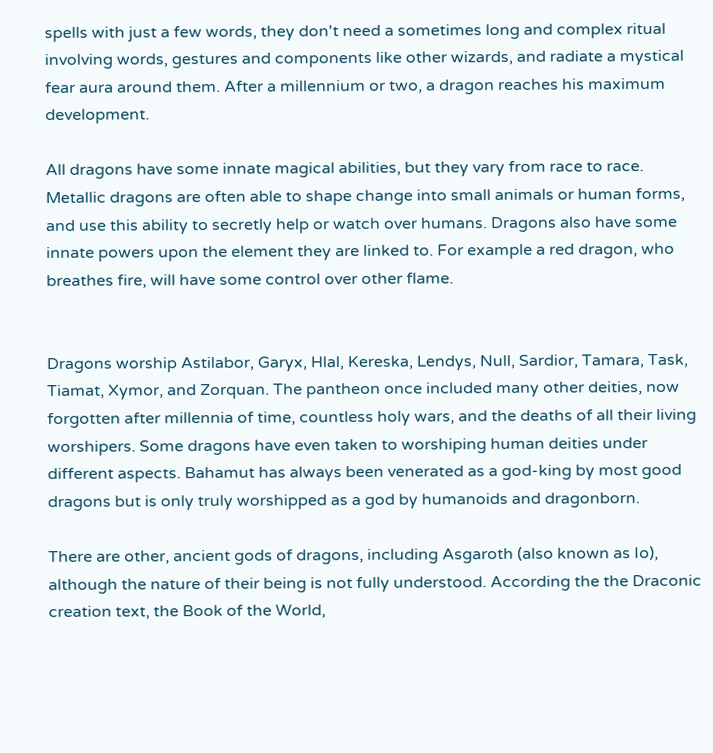spells with just a few words, they don't need a sometimes long and complex ritual involving words, gestures and components like other wizards, and radiate a mystical fear aura around them. After a millennium or two, a dragon reaches his maximum development.

All dragons have some innate magical abilities, but they vary from race to race. Metallic dragons are often able to shape change into small animals or human forms, and use this ability to secretly help or watch over humans. Dragons also have some innate powers upon the element they are linked to. For example a red dragon, who breathes fire, will have some control over other flame.


Dragons worship Astilabor, Garyx, Hlal, Kereska, Lendys, Null, Sardior, Tamara, Task, Tiamat, Xymor, and Zorquan. The pantheon once included many other deities, now forgotten after millennia of time, countless holy wars, and the deaths of all their living worshipers. Some dragons have even taken to worshiping human deities under different aspects. Bahamut has always been venerated as a god-king by most good dragons but is only truly worshipped as a god by humanoids and dragonborn.

There are other, ancient gods of dragons, including Asgaroth (also known as Io), although the nature of their being is not fully understood. According the the Draconic creation text, the Book of the World,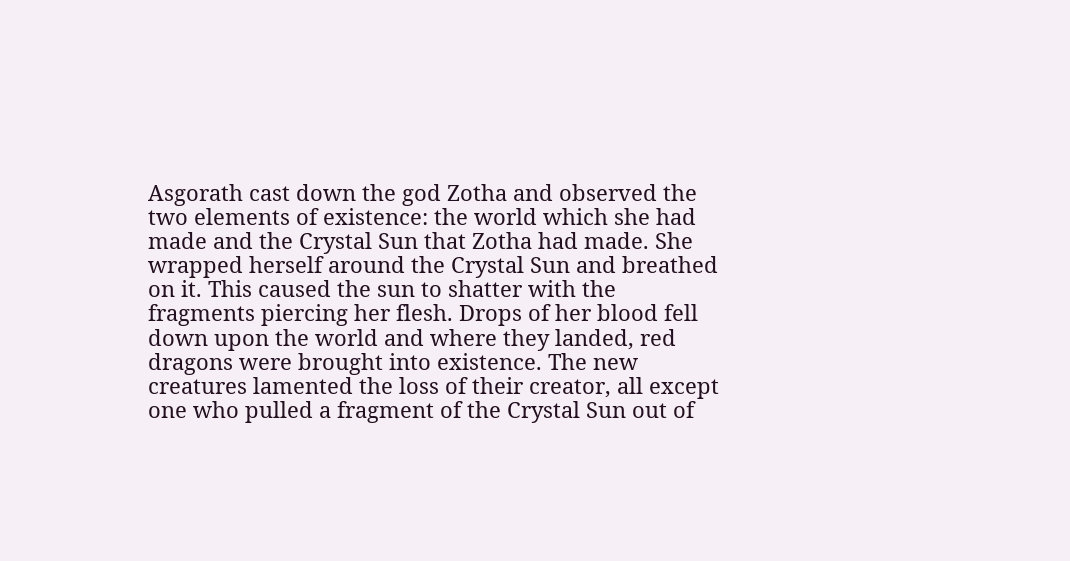Asgorath cast down the god Zotha and observed the two elements of existence: the world which she had made and the Crystal Sun that Zotha had made. She wrapped herself around the Crystal Sun and breathed on it. This caused the sun to shatter with the fragments piercing her flesh. Drops of her blood fell down upon the world and where they landed, red dragons were brought into existence. The new creatures lamented the loss of their creator, all except one who pulled a fragment of the Crystal Sun out of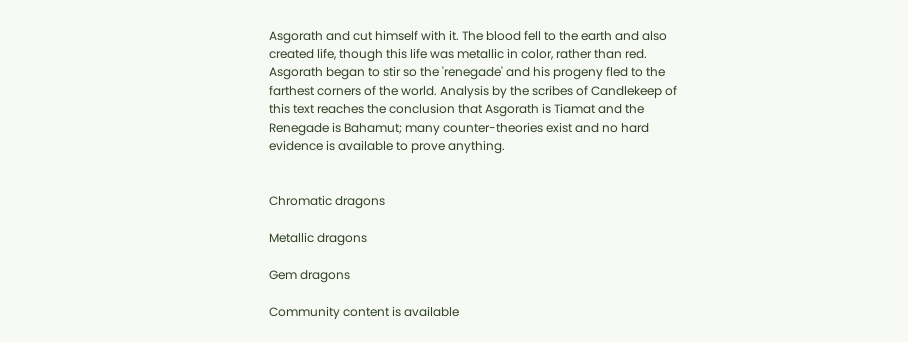Asgorath and cut himself with it. The blood fell to the earth and also created life, though this life was metallic in color, rather than red. Asgorath began to stir so the 'renegade' and his progeny fled to the farthest corners of the world. Analysis by the scribes of Candlekeep of this text reaches the conclusion that Asgorath is Tiamat and the Renegade is Bahamut; many counter-theories exist and no hard evidence is available to prove anything.


Chromatic dragons

Metallic dragons

Gem dragons

Community content is available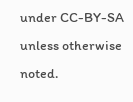under CC-BY-SA unless otherwise noted.